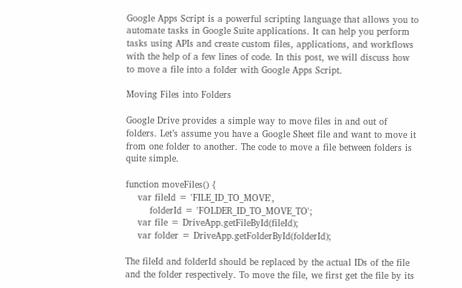Google Apps Script is a powerful scripting language that allows you to automate tasks in Google Suite applications. It can help you perform tasks using APIs and create custom files, applications, and workflows with the help of a few lines of code. In this post, we will discuss how to move a file into a folder with Google Apps Script.

Moving Files into Folders

Google Drive provides a simple way to move files in and out of folders. Let’s assume you have a Google Sheet file and want to move it from one folder to another. The code to move a file between folders is quite simple.

function moveFiles() {
    var fileId = 'FILE_ID_TO_MOVE',
        folderId = 'FOLDER_ID_TO_MOVE_TO';
    var file = DriveApp.getFileById(fileId);
    var folder = DriveApp.getFolderById(folderId);

The fileId and folderId should be replaced by the actual IDs of the file and the folder respectively. To move the file, we first get the file by its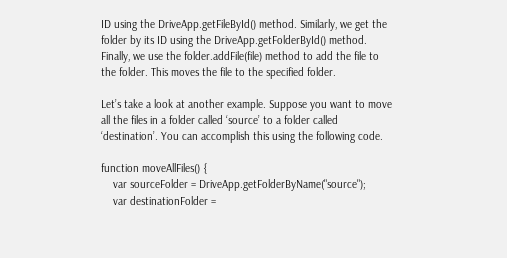ID using the DriveApp.getFileById() method. Similarly, we get the folder by its ID using the DriveApp.getFolderById() method. Finally, we use the folder.addFile(file) method to add the file to the folder. This moves the file to the specified folder.

Let’s take a look at another example. Suppose you want to move all the files in a folder called ‘source’ to a folder called ‘destination’. You can accomplish this using the following code.

function moveAllFiles() {
    var sourceFolder = DriveApp.getFolderByName("source");
    var destinationFolder =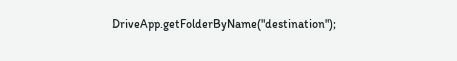DriveApp.getFolderByName("destination");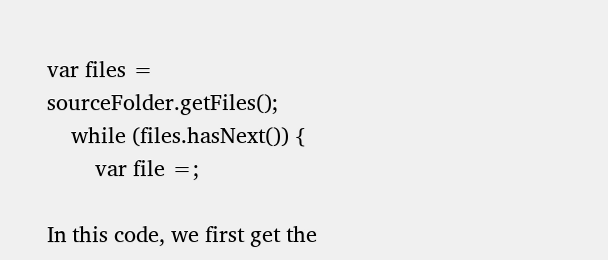var files = sourceFolder.getFiles();
    while (files.hasNext()) {
        var file =;

In this code, we first get the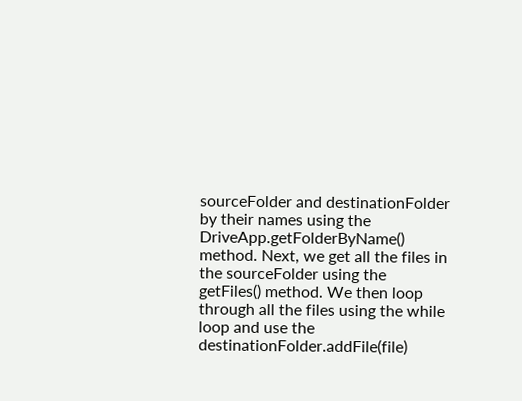sourceFolder and destinationFolder by their names using the DriveApp.getFolderByName() method. Next, we get all the files in the sourceFolder using the getFiles() method. We then loop through all the files using the while loop and use the destinationFolder.addFile(file)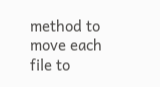method to move each file to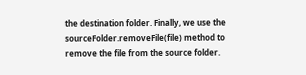the destination folder. Finally, we use the sourceFolder.removeFile(file) method to remove the file from the source folder.